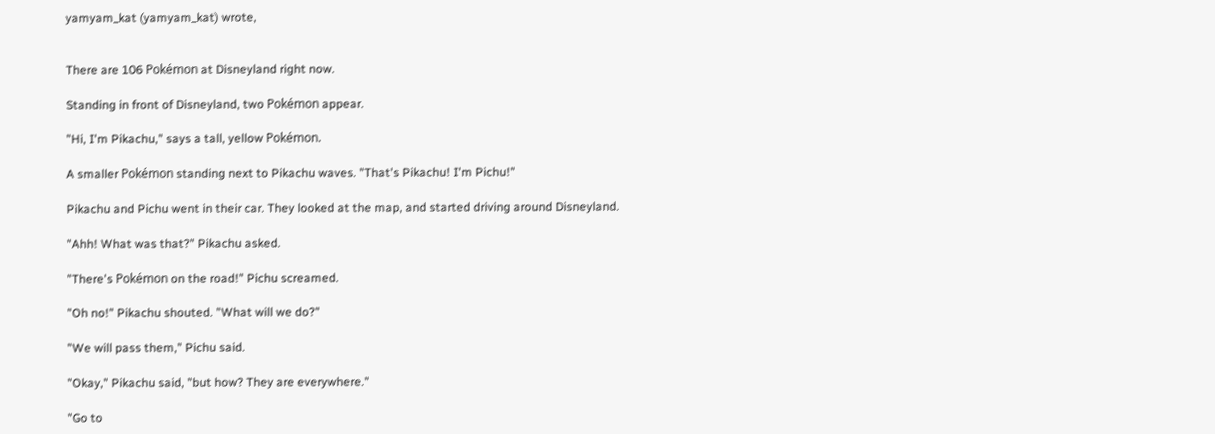yamyam_kat (yamyam_kat) wrote,


There are 106 Pokémon at Disneyland right now.

Standing in front of Disneyland, two Pokémon appear.

"Hi, I'm Pikachu," says a tall, yellow Pokémon.

A smaller Pokémon standing next to Pikachu waves. "That's Pikachu! I'm Pichu!"

Pikachu and Pichu went in their car. They looked at the map, and started driving around Disneyland.

"Ahh! What was that?" Pikachu asked.

"There's Pokémon on the road!" Pichu screamed.

"Oh no!" Pikachu shouted. "What will we do?"

"We will pass them," Pichu said.

"Okay," Pikachu said, "but how? They are everywhere."

"Go to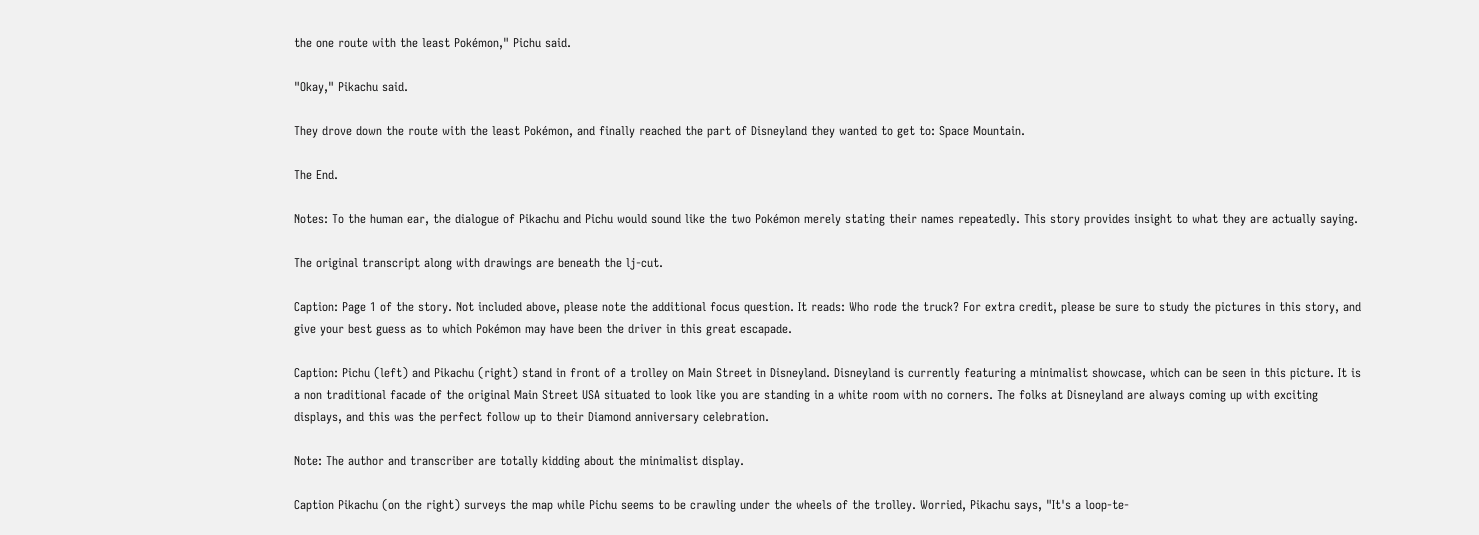the one route with the least Pokémon," Pichu said.

"Okay," Pikachu said.

They drove down the route with the least Pokémon, and finally reached the part of Disneyland they wanted to get to: Space Mountain.

The End.

Notes: To the human ear, the dialogue of Pikachu and Pichu would sound like the two Pokémon merely stating their names repeatedly. This story provides insight to what they are actually saying.

The original transcript along with drawings are beneath the lj-cut.

Caption: Page 1 of the story. Not included above, please note the additional focus question. It reads: Who rode the truck? For extra credit, please be sure to study the pictures in this story, and give your best guess as to which Pokémon may have been the driver in this great escapade.

Caption: Pichu (left) and Pikachu (right) stand in front of a trolley on Main Street in Disneyland. Disneyland is currently featuring a minimalist showcase, which can be seen in this picture. It is a non traditional facade of the original Main Street USA situated to look like you are standing in a white room with no corners. The folks at Disneyland are always coming up with exciting displays, and this was the perfect follow up to their Diamond anniversary celebration.

Note: The author and transcriber are totally kidding about the minimalist display.

Caption Pikachu (on the right) surveys the map while Pichu seems to be crawling under the wheels of the trolley. Worried, Pikachu says, "It's a loop-te-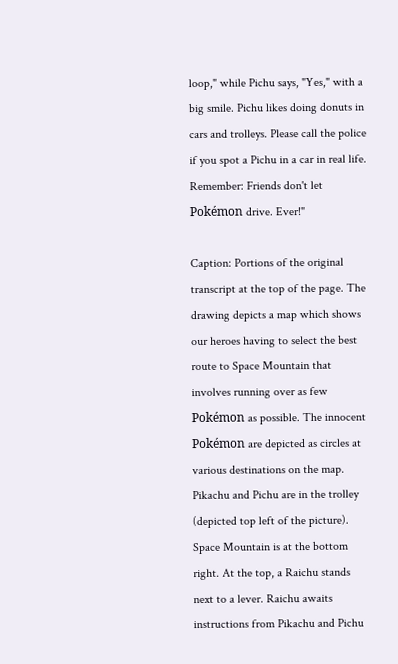loop," while Pichu says, "Yes," with a big smile. Pichu likes doing donuts in cars and trolleys. Please call the police if you spot a Pichu in a car in real life. Remember: Friends don't let Pokémon drive. Ever!"

Caption: Portions of the original transcript at the top of the page. The drawing depicts a map which shows our heroes having to select the best route to Space Mountain that involves running over as few Pokémon as possible. The innocent Pokémon are depicted as circles at various destinations on the map. Pikachu and Pichu are in the trolley (depicted top left of the picture). Space Mountain is at the bottom right. At the top, a Raichu stands next to a lever. Raichu awaits instructions from Pikachu and Pichu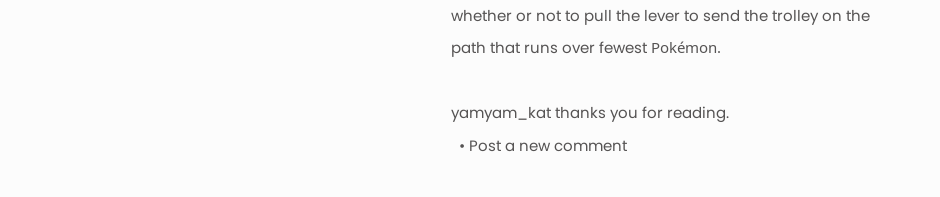whether or not to pull the lever to send the trolley on the path that runs over fewest Pokémon.

yamyam_kat thanks you for reading.
  • Post a new comment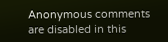Anonymous comments are disabled in this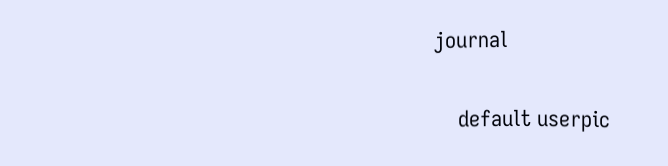journal

    default userpic